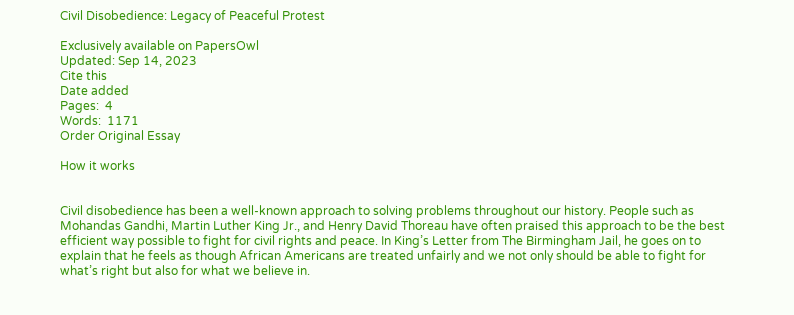Civil Disobedience: Legacy of Peaceful Protest

Exclusively available on PapersOwl
Updated: Sep 14, 2023
Cite this
Date added
Pages:  4
Words:  1171
Order Original Essay

How it works


Civil disobedience has been a well-known approach to solving problems throughout our history. People such as Mohandas Gandhi, Martin Luther King Jr., and Henry David Thoreau have often praised this approach to be the best efficient way possible to fight for civil rights and peace. In King’s Letter from The Birmingham Jail, he goes on to explain that he feels as though African Americans are treated unfairly and we not only should be able to fight for what’s right but also for what we believe in.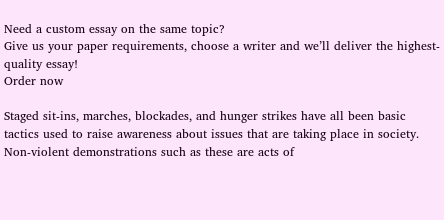Need a custom essay on the same topic?
Give us your paper requirements, choose a writer and we’ll deliver the highest-quality essay!
Order now

Staged sit-ins, marches, blockades, and hunger strikes have all been basic tactics used to raise awareness about issues that are taking place in society. Non-violent demonstrations such as these are acts of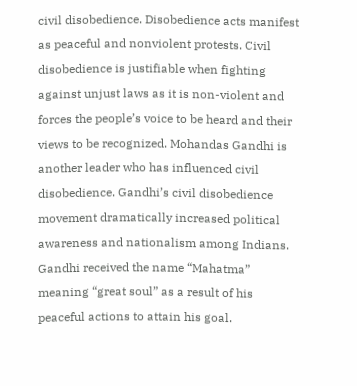civil disobedience. Disobedience acts manifest as peaceful and nonviolent protests. Civil disobedience is justifiable when fighting against unjust laws as it is non-violent and forces the people’s voice to be heard and their views to be recognized. Mohandas Gandhi is another leader who has influenced civil disobedience. Gandhi’s civil disobedience movement dramatically increased political awareness and nationalism among Indians. Gandhi received the name “Mahatma” meaning “great soul” as a result of his peaceful actions to attain his goal.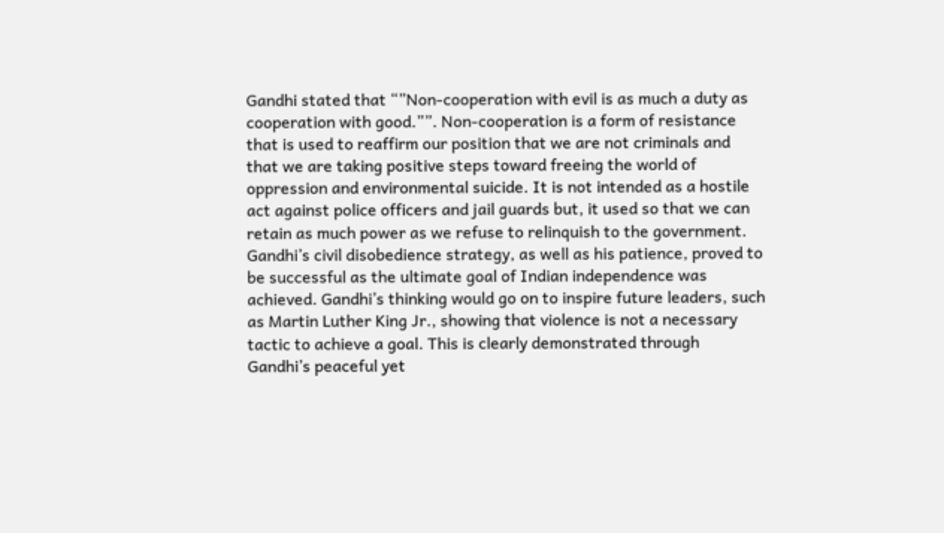Gandhi stated that “”Non-cooperation with evil is as much a duty as cooperation with good.””. Non-cooperation is a form of resistance that is used to reaffirm our position that we are not criminals and that we are taking positive steps toward freeing the world of oppression and environmental suicide. It is not intended as a hostile act against police officers and jail guards but, it used so that we can retain as much power as we refuse to relinquish to the government. Gandhi’s civil disobedience strategy, as well as his patience, proved to be successful as the ultimate goal of Indian independence was achieved. Gandhi’s thinking would go on to inspire future leaders, such as Martin Luther King Jr., showing that violence is not a necessary tactic to achieve a goal. This is clearly demonstrated through Gandhi’s peaceful yet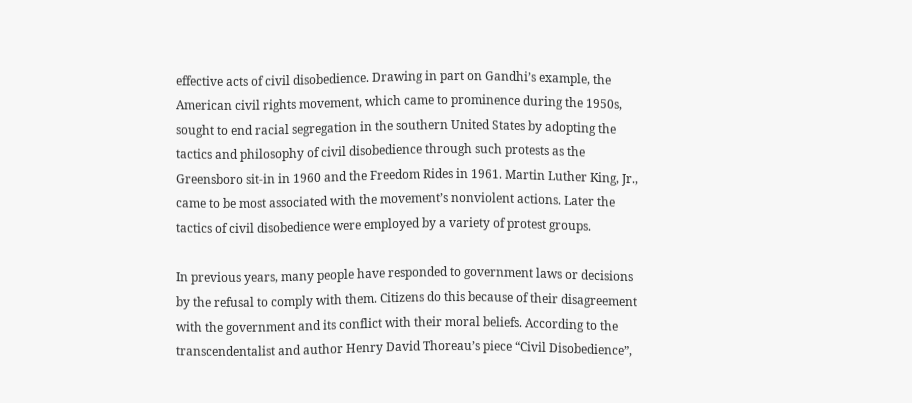effective acts of civil disobedience. Drawing in part on Gandhi’s example, the American civil rights movement, which came to prominence during the 1950s, sought to end racial segregation in the southern United States by adopting the tactics and philosophy of civil disobedience through such protests as the Greensboro sit-in in 1960 and the Freedom Rides in 1961. Martin Luther King, Jr., came to be most associated with the movement’s nonviolent actions. Later the tactics of civil disobedience were employed by a variety of protest groups.

In previous years, many people have responded to government laws or decisions by the refusal to comply with them. Citizens do this because of their disagreement with the government and its conflict with their moral beliefs. According to the transcendentalist and author Henry David Thoreau’s piece “Civil Disobedience”,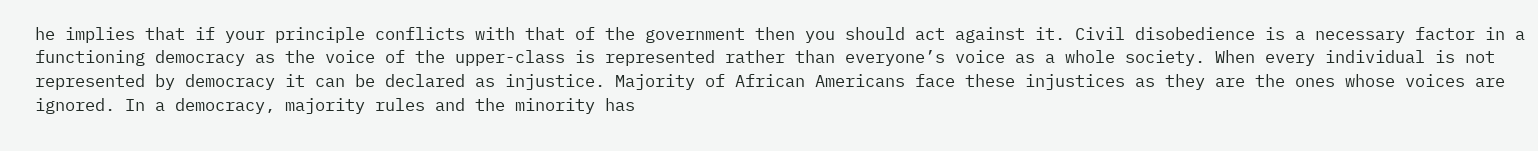he implies that if your principle conflicts with that of the government then you should act against it. Civil disobedience is a necessary factor in a functioning democracy as the voice of the upper-class is represented rather than everyone’s voice as a whole society. When every individual is not represented by democracy it can be declared as injustice. Majority of African Americans face these injustices as they are the ones whose voices are ignored. In a democracy, majority rules and the minority has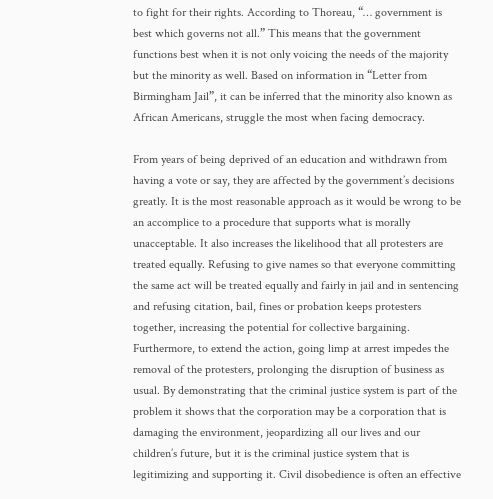to fight for their rights. According to Thoreau, “… government is best which governs not all.” This means that the government functions best when it is not only voicing the needs of the majority but the minority as well. Based on information in “Letter from Birmingham Jail”, it can be inferred that the minority also known as African Americans, struggle the most when facing democracy.

From years of being deprived of an education and withdrawn from having a vote or say, they are affected by the government’s decisions greatly. It is the most reasonable approach as it would be wrong to be an accomplice to a procedure that supports what is morally unacceptable. It also increases the likelihood that all protesters are treated equally. Refusing to give names so that everyone committing the same act will be treated equally and fairly in jail and in sentencing and refusing citation, bail, fines or probation keeps protesters together, increasing the potential for collective bargaining. Furthermore, to extend the action, going limp at arrest impedes the removal of the protesters, prolonging the disruption of business as usual. By demonstrating that the criminal justice system is part of the problem it shows that the corporation may be a corporation that is damaging the environment, jeopardizing all our lives and our children’s future, but it is the criminal justice system that is legitimizing and supporting it. Civil disobedience is often an effective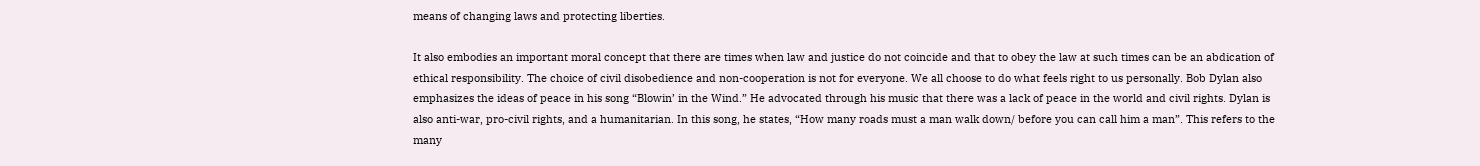means of changing laws and protecting liberties.

It also embodies an important moral concept that there are times when law and justice do not coincide and that to obey the law at such times can be an abdication of ethical responsibility. The choice of civil disobedience and non-cooperation is not for everyone. We all choose to do what feels right to us personally. Bob Dylan also emphasizes the ideas of peace in his song “Blowin’ in the Wind.” He advocated through his music that there was a lack of peace in the world and civil rights. Dylan is also anti-war, pro-civil rights, and a humanitarian. In this song, he states, “How many roads must a man walk down/ before you can call him a man”. This refers to the many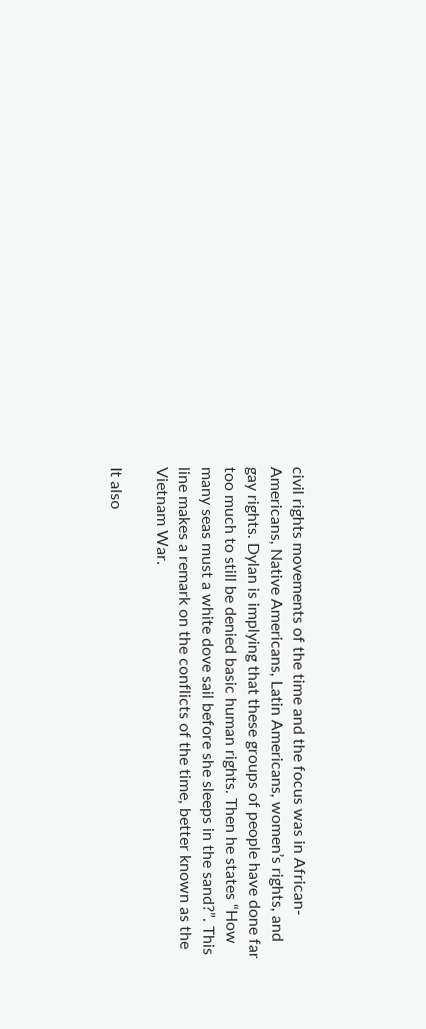civil rights movements of the time and the focus was in African-Americans, Native Americans, Latin Americans, women’s rights, and gay rights. Dylan is implying that these groups of people have done far too much to still be denied basic human rights. Then he states “How many seas must a white dove sail before she sleeps in the sand?”. This line makes a remark on the conflicts of the time, better known as the Vietnam War.

It also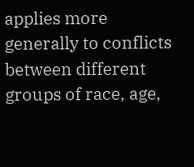applies more generally to conflicts between different groups of race, age,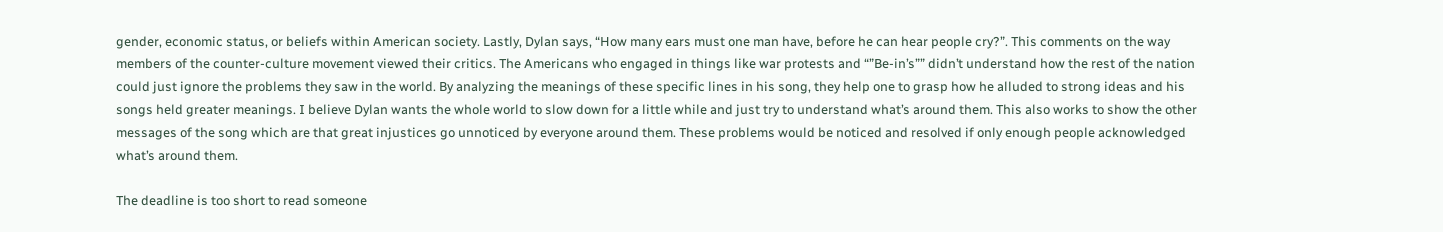gender, economic status, or beliefs within American society. Lastly, Dylan says, “How many ears must one man have, before he can hear people cry?”. This comments on the way members of the counter-culture movement viewed their critics. The Americans who engaged in things like war protests and “”Be-in’s”” didn’t understand how the rest of the nation could just ignore the problems they saw in the world. By analyzing the meanings of these specific lines in his song, they help one to grasp how he alluded to strong ideas and his songs held greater meanings. I believe Dylan wants the whole world to slow down for a little while and just try to understand what’s around them. This also works to show the other messages of the song which are that great injustices go unnoticed by everyone around them. These problems would be noticed and resolved if only enough people acknowledged what’s around them.

The deadline is too short to read someone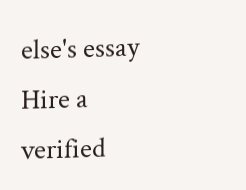else's essay
Hire a verified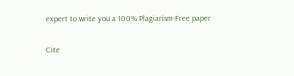expert to write you a 100% Plagiarism-Free paper

Cite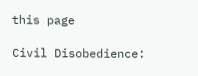this page

Civil Disobedience: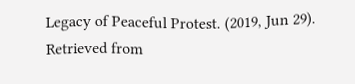Legacy of Peaceful Protest. (2019, Jun 29). Retrieved from